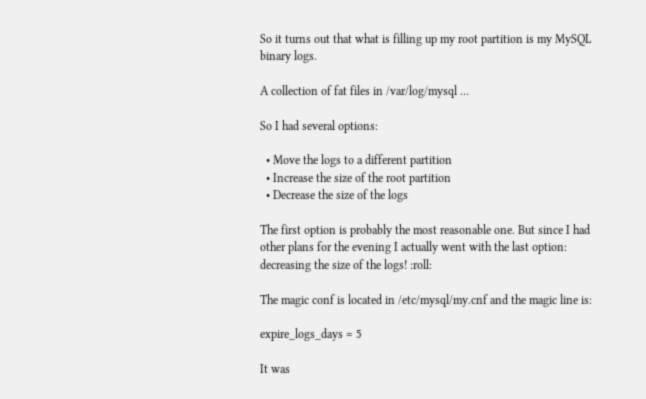So it turns out that what is filling up my root partition is my MySQL binary logs.

A collection of fat files in /var/log/mysql …

So I had several options:

  • Move the logs to a different partition
  • Increase the size of the root partition
  • Decrease the size of the logs

The first option is probably the most reasonable one. But since I had other plans for the evening I actually went with the last option: decreasing the size of the logs! :roll:

The magic conf is located in /etc/mysql/my.cnf and the magic line is:

expire_logs_days = 5

It was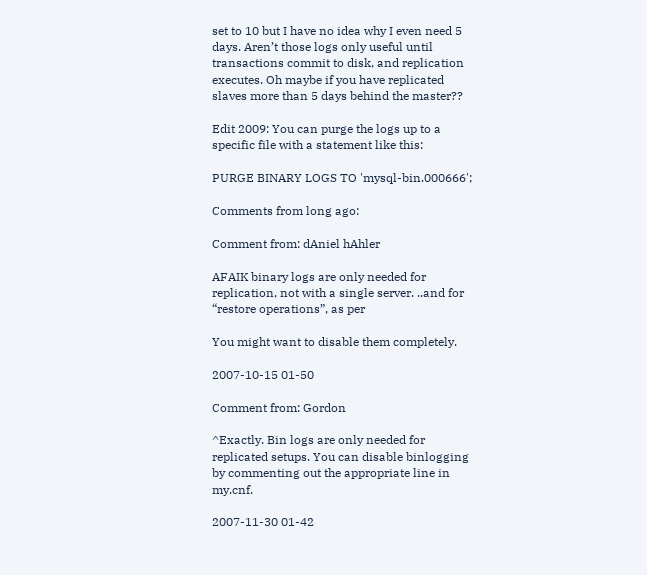set to 10 but I have no idea why I even need 5 days. Aren’t those logs only useful until transactions commit to disk, and replication executes. Oh maybe if you have replicated slaves more than 5 days behind the master??

Edit 2009: You can purge the logs up to a specific file with a statement like this:

PURGE BINARY LOGS TO 'mysql-bin.000666';

Comments from long ago:

Comment from: dAniel hAhler

AFAIK binary logs are only needed for replication, not with a single server. ..and for “restore operations”, as per

You might want to disable them completely.

2007-10-15 01-50

Comment from: Gordon

^Exactly. Bin logs are only needed for replicated setups. You can disable binlogging by commenting out the appropriate line in my.cnf.

2007-11-30 01-42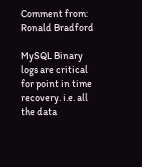Comment from: Ronald Bradford

MySQL Binary logs are critical for point in time recovery. i.e. all the data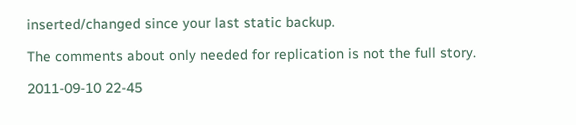inserted/changed since your last static backup.

The comments about only needed for replication is not the full story.

2011-09-10 22-45